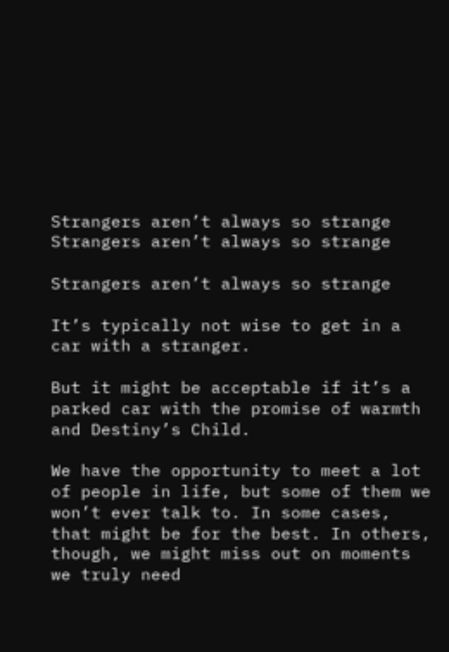Strangers aren’t always so strange
Strangers aren’t always so strange

Strangers aren’t always so strange

It’s typically not wise to get in a car with a stranger.

But it might be acceptable if it’s a parked car with the promise of warmth and Destiny’s Child.

We have the opportunity to meet a lot of people in life, but some of them we won’t ever talk to. In some cases, that might be for the best. In others, though, we might miss out on moments we truly need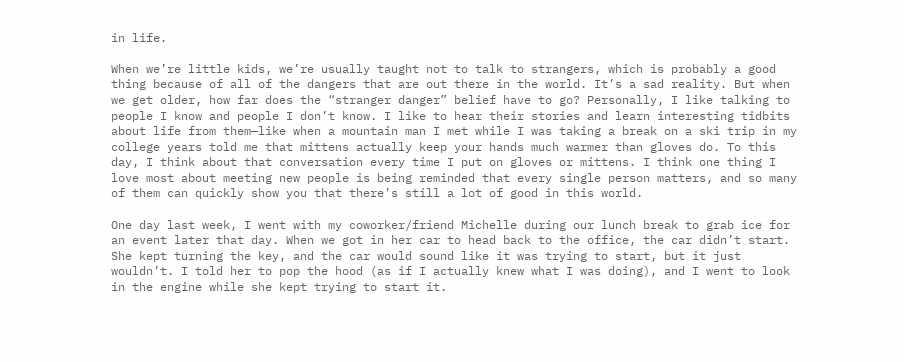in life.

When we’re little kids, we’re usually taught not to talk to strangers, which is probably a good thing because of all of the dangers that are out there in the world. It’s a sad reality. But when we get older, how far does the “stranger danger” belief have to go? Personally, I like talking to people I know and people I don’t know. I like to hear their stories and learn interesting tidbits about life from them—like when a mountain man I met while I was taking a break on a ski trip in my college years told me that mittens actually keep your hands much warmer than gloves do. To this day, I think about that conversation every time I put on gloves or mittens. I think one thing I love most about meeting new people is being reminded that every single person matters, and so many of them can quickly show you that there’s still a lot of good in this world.

One day last week, I went with my coworker/friend Michelle during our lunch break to grab ice for an event later that day. When we got in her car to head back to the office, the car didn’t start. She kept turning the key, and the car would sound like it was trying to start, but it just wouldn’t. I told her to pop the hood (as if I actually knew what I was doing), and I went to look in the engine while she kept trying to start it.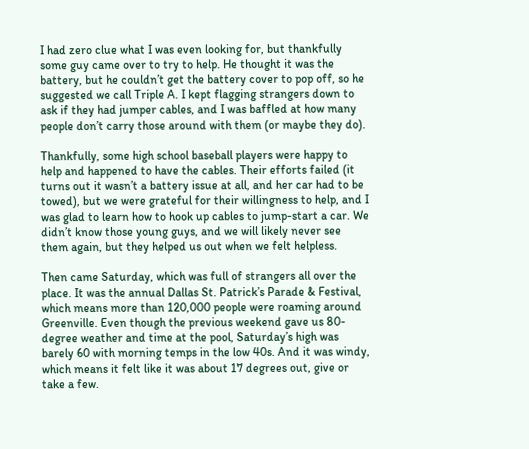I had zero clue what I was even looking for, but thankfully some guy came over to try to help. He thought it was the battery, but he couldn’t get the battery cover to pop off, so he suggested we call Triple A. I kept flagging strangers down to ask if they had jumper cables, and I was baffled at how many people don’t carry those around with them (or maybe they do).

Thankfully, some high school baseball players were happy to help and happened to have the cables. Their efforts failed (it turns out it wasn’t a battery issue at all, and her car had to be towed), but we were grateful for their willingness to help, and I was glad to learn how to hook up cables to jump-start a car. We didn’t know those young guys, and we will likely never see them again, but they helped us out when we felt helpless.

Then came Saturday, which was full of strangers all over the place. It was the annual Dallas St. Patrick’s Parade & Festival, which means more than 120,000 people were roaming around Greenville. Even though the previous weekend gave us 80-degree weather and time at the pool, Saturday’s high was barely 60 with morning temps in the low 40s. And it was windy, which means it felt like it was about 17 degrees out, give or take a few.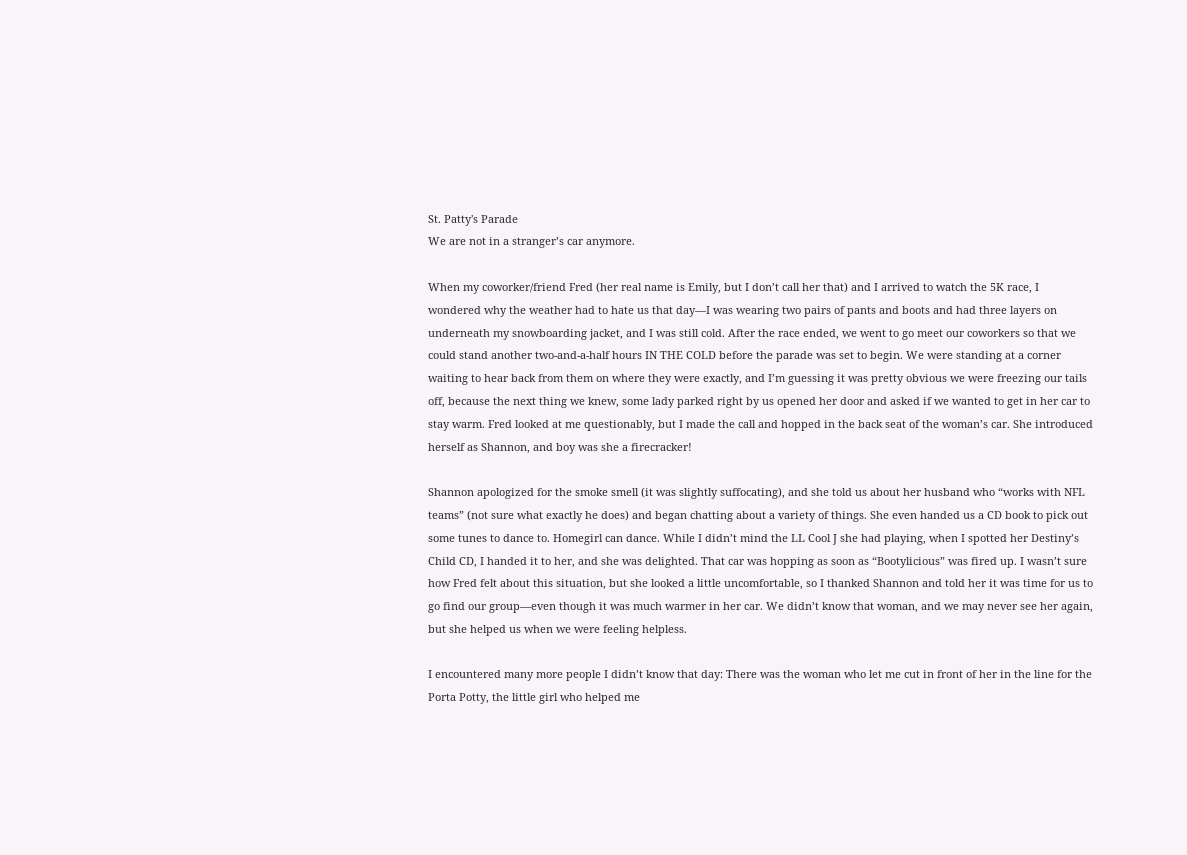St. Patty's Parade
We are not in a stranger’s car anymore.

When my coworker/friend Fred (her real name is Emily, but I don’t call her that) and I arrived to watch the 5K race, I wondered why the weather had to hate us that day—I was wearing two pairs of pants and boots and had three layers on underneath my snowboarding jacket, and I was still cold. After the race ended, we went to go meet our coworkers so that we could stand another two-and-a-half hours IN THE COLD before the parade was set to begin. We were standing at a corner waiting to hear back from them on where they were exactly, and I’m guessing it was pretty obvious we were freezing our tails off, because the next thing we knew, some lady parked right by us opened her door and asked if we wanted to get in her car to stay warm. Fred looked at me questionably, but I made the call and hopped in the back seat of the woman’s car. She introduced herself as Shannon, and boy was she a firecracker!

Shannon apologized for the smoke smell (it was slightly suffocating), and she told us about her husband who “works with NFL teams” (not sure what exactly he does) and began chatting about a variety of things. She even handed us a CD book to pick out some tunes to dance to. Homegirl can dance. While I didn’t mind the LL Cool J she had playing, when I spotted her Destiny’s Child CD, I handed it to her, and she was delighted. That car was hopping as soon as “Bootylicious” was fired up. I wasn’t sure how Fred felt about this situation, but she looked a little uncomfortable, so I thanked Shannon and told her it was time for us to go find our group—even though it was much warmer in her car. We didn’t know that woman, and we may never see her again, but she helped us when we were feeling helpless.

I encountered many more people I didn’t know that day: There was the woman who let me cut in front of her in the line for the Porta Potty, the little girl who helped me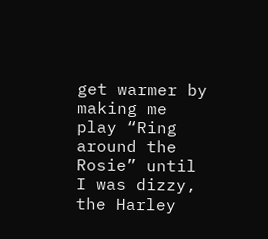get warmer by making me play “Ring around the Rosie” until I was dizzy, the Harley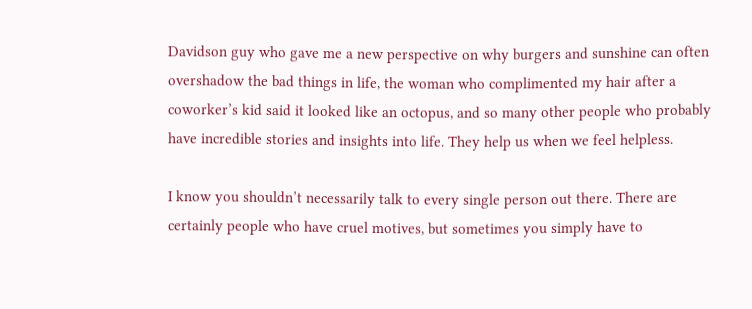Davidson guy who gave me a new perspective on why burgers and sunshine can often overshadow the bad things in life, the woman who complimented my hair after a coworker’s kid said it looked like an octopus, and so many other people who probably have incredible stories and insights into life. They help us when we feel helpless.

I know you shouldn’t necessarily talk to every single person out there. There are certainly people who have cruel motives, but sometimes you simply have to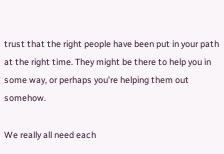trust that the right people have been put in your path at the right time. They might be there to help you in some way, or perhaps you’re helping them out somehow.

We really all need each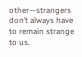other—strangers don’t always have to remain strange to us.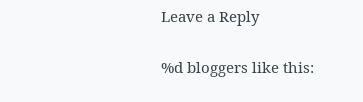Leave a Reply

%d bloggers like this: